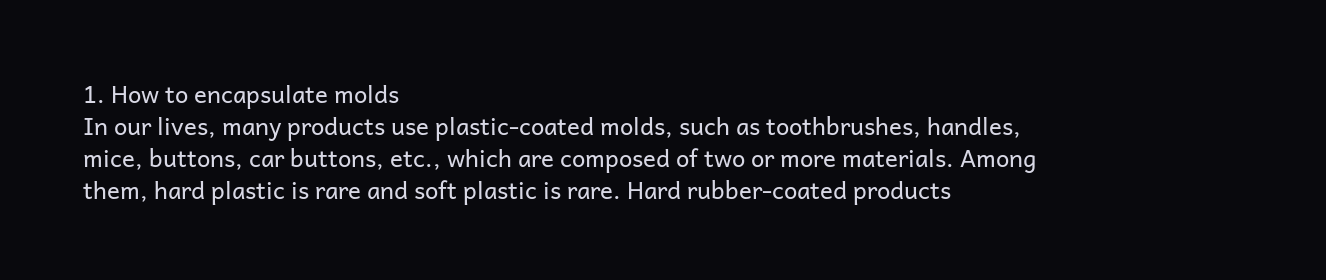1. How to encapsulate molds
In our lives, many products use plastic-coated molds, such as toothbrushes, handles, mice, buttons, car buttons, etc., which are composed of two or more materials. Among them, hard plastic is rare and soft plastic is rare. Hard rubber-coated products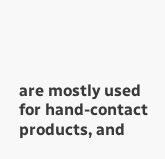are mostly used for hand-contact products, and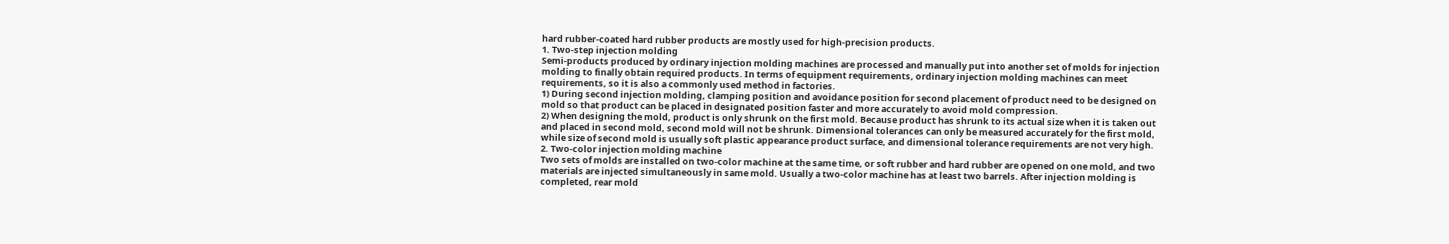hard rubber-coated hard rubber products are mostly used for high-precision products.
1. Two-step injection molding
Semi-products produced by ordinary injection molding machines are processed and manually put into another set of molds for injection molding to finally obtain required products. In terms of equipment requirements, ordinary injection molding machines can meet requirements, so it is also a commonly used method in factories.
1) During second injection molding, clamping position and avoidance position for second placement of product need to be designed on mold so that product can be placed in designated position faster and more accurately to avoid mold compression.
2) When designing the mold, product is only shrunk on the first mold. Because product has shrunk to its actual size when it is taken out and placed in second mold, second mold will not be shrunk. Dimensional tolerances can only be measured accurately for the first mold, while size of second mold is usually soft plastic appearance product surface, and dimensional tolerance requirements are not very high.
2. Two-color injection molding machine
Two sets of molds are installed on two-color machine at the same time, or soft rubber and hard rubber are opened on one mold, and two materials are injected simultaneously in same mold. Usually a two-color machine has at least two barrels. After injection molding is completed, rear mold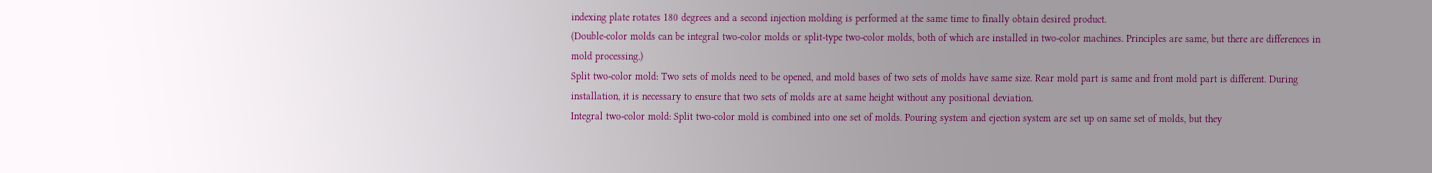indexing plate rotates 180 degrees and a second injection molding is performed at the same time to finally obtain desired product.
(Double-color molds can be integral two-color molds or split-type two-color molds, both of which are installed in two-color machines. Principles are same, but there are differences in mold processing.)
Split two-color mold: Two sets of molds need to be opened, and mold bases of two sets of molds have same size. Rear mold part is same and front mold part is different. During installation, it is necessary to ensure that two sets of molds are at same height without any positional deviation.
Integral two-color mold: Split two-color mold is combined into one set of molds. Pouring system and ejection system are set up on same set of molds, but they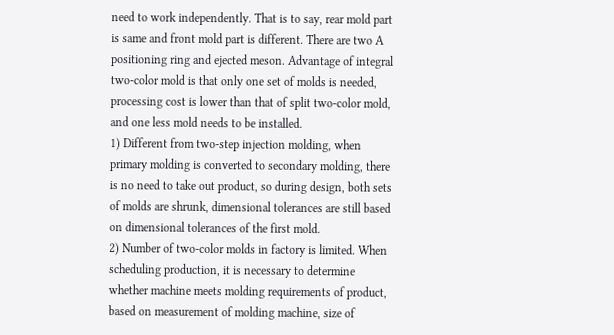need to work independently. That is to say, rear mold part is same and front mold part is different. There are two A positioning ring and ejected meson. Advantage of integral two-color mold is that only one set of molds is needed, processing cost is lower than that of split two-color mold, and one less mold needs to be installed.
1) Different from two-step injection molding, when primary molding is converted to secondary molding, there is no need to take out product, so during design, both sets of molds are shrunk, dimensional tolerances are still based on dimensional tolerances of the first mold.
2) Number of two-color molds in factory is limited. When scheduling production, it is necessary to determine whether machine meets molding requirements of product, based on measurement of molding machine, size of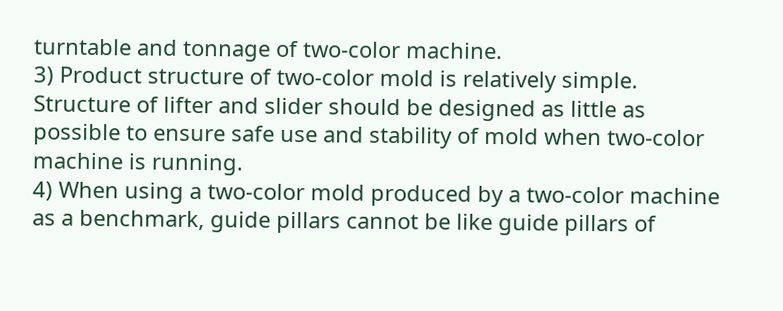turntable and tonnage of two-color machine.
3) Product structure of two-color mold is relatively simple. Structure of lifter and slider should be designed as little as possible to ensure safe use and stability of mold when two-color machine is running.
4) When using a two-color mold produced by a two-color machine as a benchmark, guide pillars cannot be like guide pillars of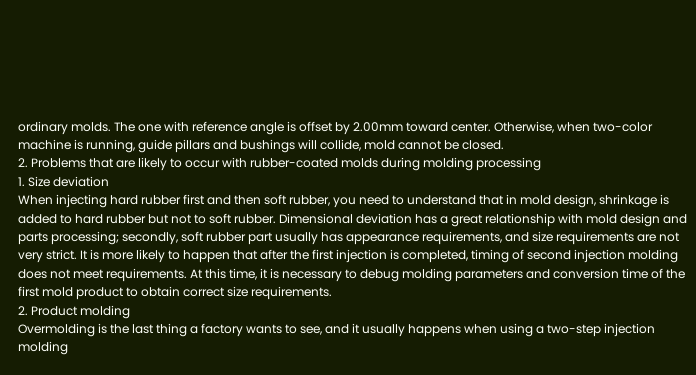ordinary molds. The one with reference angle is offset by 2.00mm toward center. Otherwise, when two-color machine is running, guide pillars and bushings will collide, mold cannot be closed.
2. Problems that are likely to occur with rubber-coated molds during molding processing
1. Size deviation
When injecting hard rubber first and then soft rubber, you need to understand that in mold design, shrinkage is added to hard rubber but not to soft rubber. Dimensional deviation has a great relationship with mold design and parts processing; secondly, soft rubber part usually has appearance requirements, and size requirements are not very strict. It is more likely to happen that after the first injection is completed, timing of second injection molding does not meet requirements. At this time, it is necessary to debug molding parameters and conversion time of the first mold product to obtain correct size requirements.
2. Product molding
Overmolding is the last thing a factory wants to see, and it usually happens when using a two-step injection molding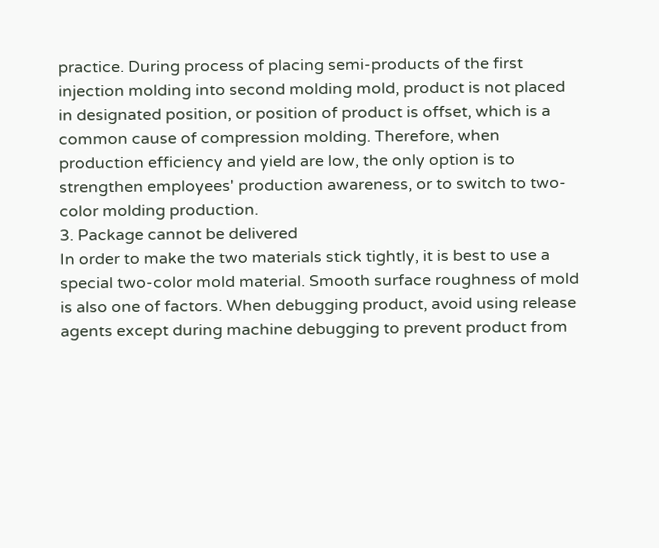practice. During process of placing semi-products of the first injection molding into second molding mold, product is not placed in designated position, or position of product is offset, which is a common cause of compression molding. Therefore, when production efficiency and yield are low, the only option is to strengthen employees' production awareness, or to switch to two-color molding production.
3. Package cannot be delivered
In order to make the two materials stick tightly, it is best to use a special two-color mold material. Smooth surface roughness of mold is also one of factors. When debugging product, avoid using release agents except during machine debugging to prevent product from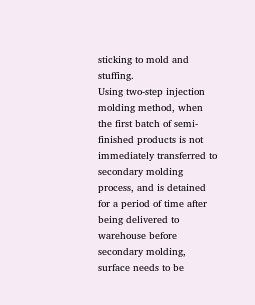sticking to mold and stuffing.
Using two-step injection molding method, when the first batch of semi-finished products is not immediately transferred to secondary molding process, and is detained for a period of time after being delivered to warehouse before secondary molding, surface needs to be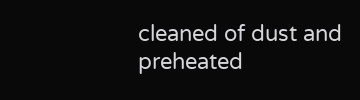cleaned of dust and preheated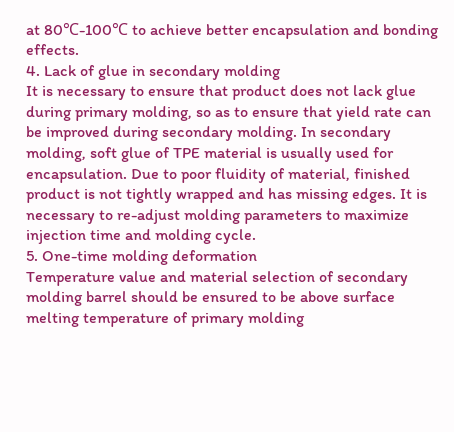at 80℃-100℃ to achieve better encapsulation and bonding effects.
4. Lack of glue in secondary molding
It is necessary to ensure that product does not lack glue during primary molding, so as to ensure that yield rate can be improved during secondary molding. In secondary molding, soft glue of TPE material is usually used for encapsulation. Due to poor fluidity of material, finished product is not tightly wrapped and has missing edges. It is necessary to re-adjust molding parameters to maximize injection time and molding cycle.
5. One-time molding deformation
Temperature value and material selection of secondary molding barrel should be ensured to be above surface melting temperature of primary molding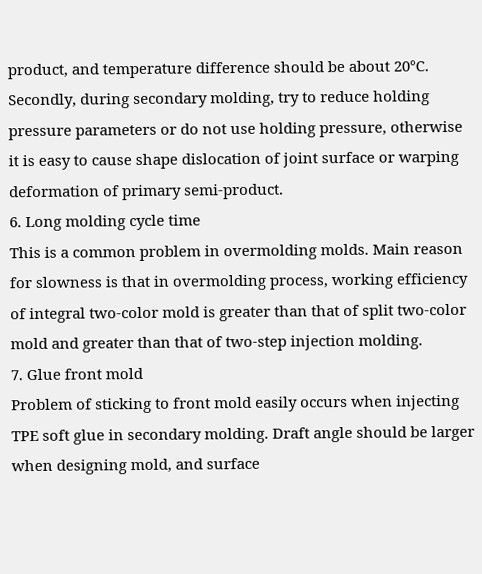product, and temperature difference should be about 20℃. Secondly, during secondary molding, try to reduce holding pressure parameters or do not use holding pressure, otherwise it is easy to cause shape dislocation of joint surface or warping deformation of primary semi-product.
6. Long molding cycle time
This is a common problem in overmolding molds. Main reason for slowness is that in overmolding process, working efficiency of integral two-color mold is greater than that of split two-color mold and greater than that of two-step injection molding.
7. Glue front mold
Problem of sticking to front mold easily occurs when injecting TPE soft glue in secondary molding. Draft angle should be larger when designing mold, and surface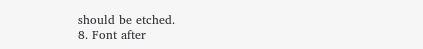should be etched.
8. Font after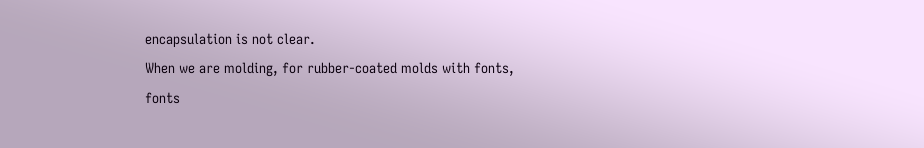encapsulation is not clear.
When we are molding, for rubber-coated molds with fonts, fonts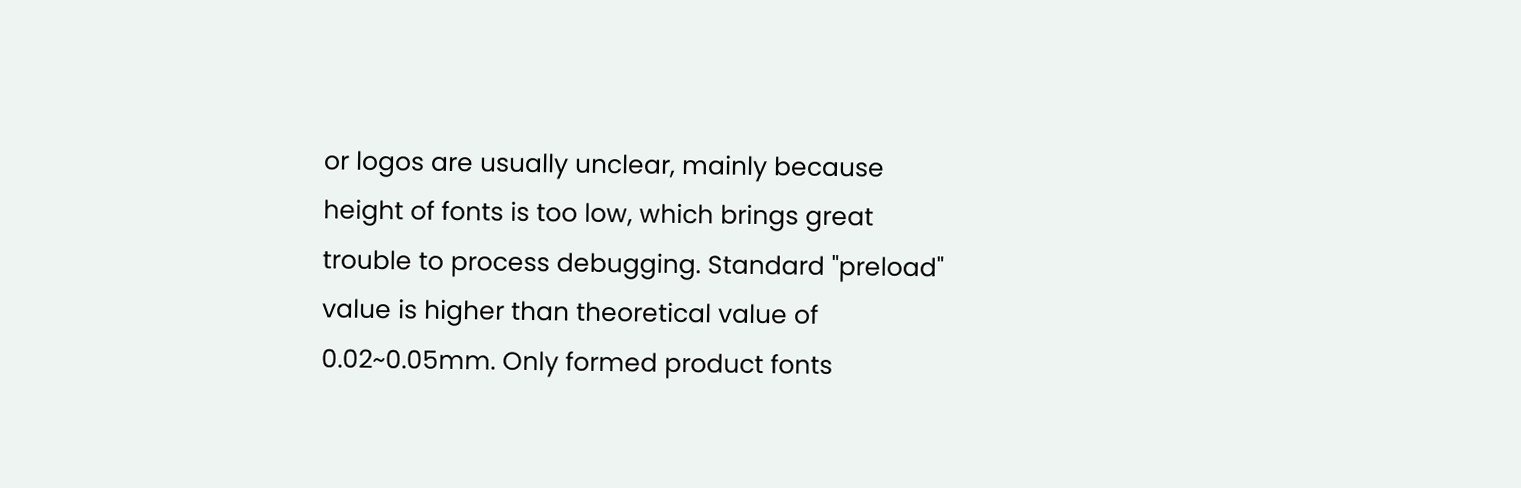or logos are usually unclear, mainly because height of fonts is too low, which brings great trouble to process debugging. Standard "preload" value is higher than theoretical value of 0.02~0.05mm. Only formed product fonts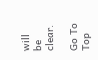will be clear.

Go To Top